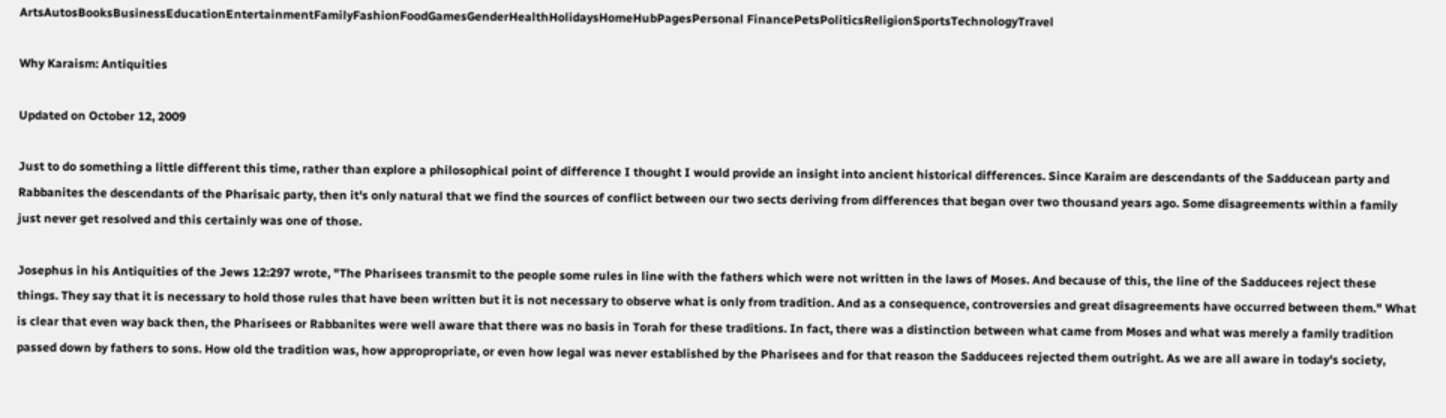ArtsAutosBooksBusinessEducationEntertainmentFamilyFashionFoodGamesGenderHealthHolidaysHomeHubPagesPersonal FinancePetsPoliticsReligionSportsTechnologyTravel

Why Karaism: Antiquities

Updated on October 12, 2009

Just to do something a little different this time, rather than explore a philosophical point of difference I thought I would provide an insight into ancient historical differences. Since Karaim are descendants of the Sadducean party and Rabbanites the descendants of the Pharisaic party, then it's only natural that we find the sources of conflict between our two sects deriving from differences that began over two thousand years ago. Some disagreements within a family just never get resolved and this certainly was one of those.

Josephus in his Antiquities of the Jews 12:297 wrote, "The Pharisees transmit to the people some rules in line with the fathers which were not written in the laws of Moses. And because of this, the line of the Sadducees reject these things. They say that it is necessary to hold those rules that have been written but it is not necessary to observe what is only from tradition. And as a consequence, controversies and great disagreements have occurred between them." What is clear that even way back then, the Pharisees or Rabbanites were well aware that there was no basis in Torah for these traditions. In fact, there was a distinction between what came from Moses and what was merely a family tradition passed down by fathers to sons. How old the tradition was, how appropropriate, or even how legal was never established by the Pharisees and for that reason the Sadducees rejected them outright. As we are all aware in today's society,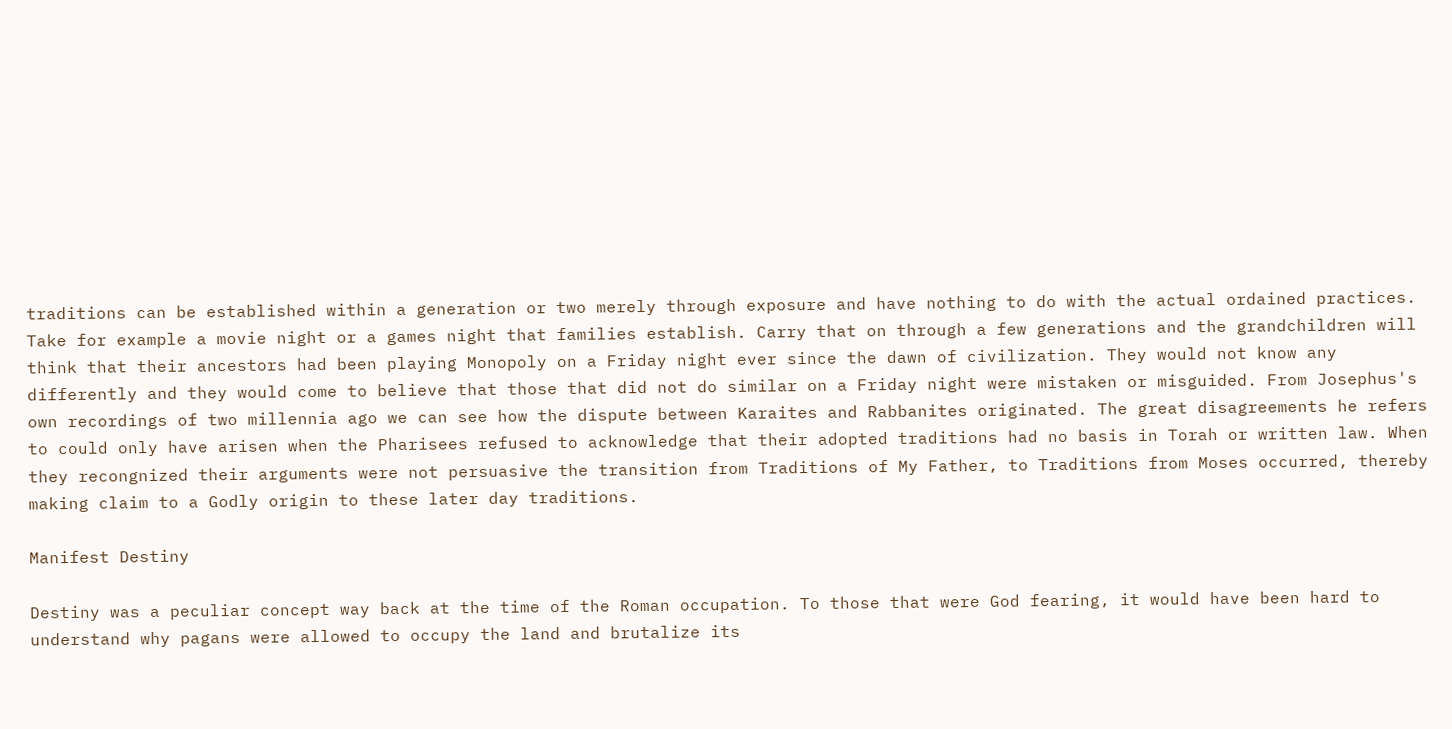traditions can be established within a generation or two merely through exposure and have nothing to do with the actual ordained practices. Take for example a movie night or a games night that families establish. Carry that on through a few generations and the grandchildren will think that their ancestors had been playing Monopoly on a Friday night ever since the dawn of civilization. They would not know any differently and they would come to believe that those that did not do similar on a Friday night were mistaken or misguided. From Josephus's own recordings of two millennia ago we can see how the dispute between Karaites and Rabbanites originated. The great disagreements he refers to could only have arisen when the Pharisees refused to acknowledge that their adopted traditions had no basis in Torah or written law. When they recongnized their arguments were not persuasive the transition from Traditions of My Father, to Traditions from Moses occurred, thereby making claim to a Godly origin to these later day traditions.

Manifest Destiny

Destiny was a peculiar concept way back at the time of the Roman occupation. To those that were God fearing, it would have been hard to understand why pagans were allowed to occupy the land and brutalize its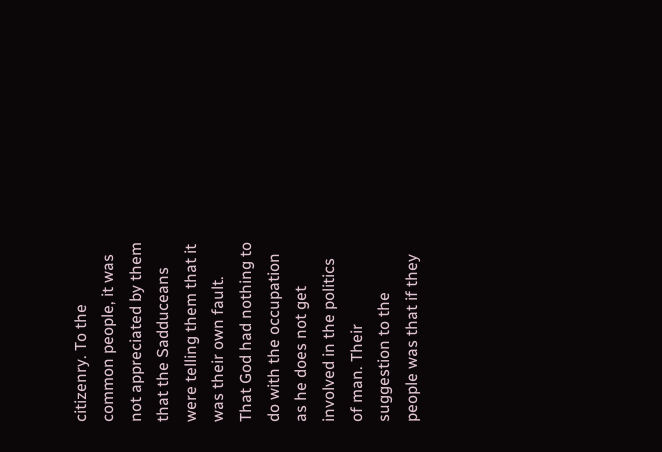citizenry. To the common people, it was not appreciated by them that the Sadduceans were telling them that it was their own fault. That God had nothing to do with the occupation as he does not get involved in the politics of man. Their suggestion to the people was that if they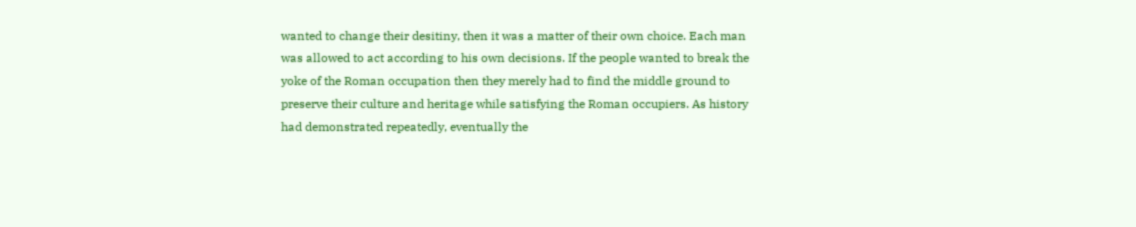wanted to change their desitiny, then it was a matter of their own choice. Each man was allowed to act according to his own decisions. If the people wanted to break the yoke of the Roman occupation then they merely had to find the middle ground to preserve their culture and heritage while satisfying the Roman occupiers. As history had demonstrated repeatedly, eventually the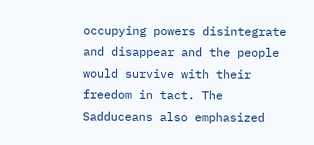occupying powers disintegrate and disappear and the people would survive with their freedom in tact. The Sadduceans also emphasized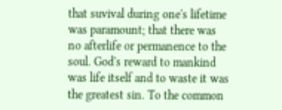that suvival during one's lifetime was paramount; that there was no afterlife or permanence to the soul. God's reward to mankind was life itself and to waste it was the greatest sin. To the common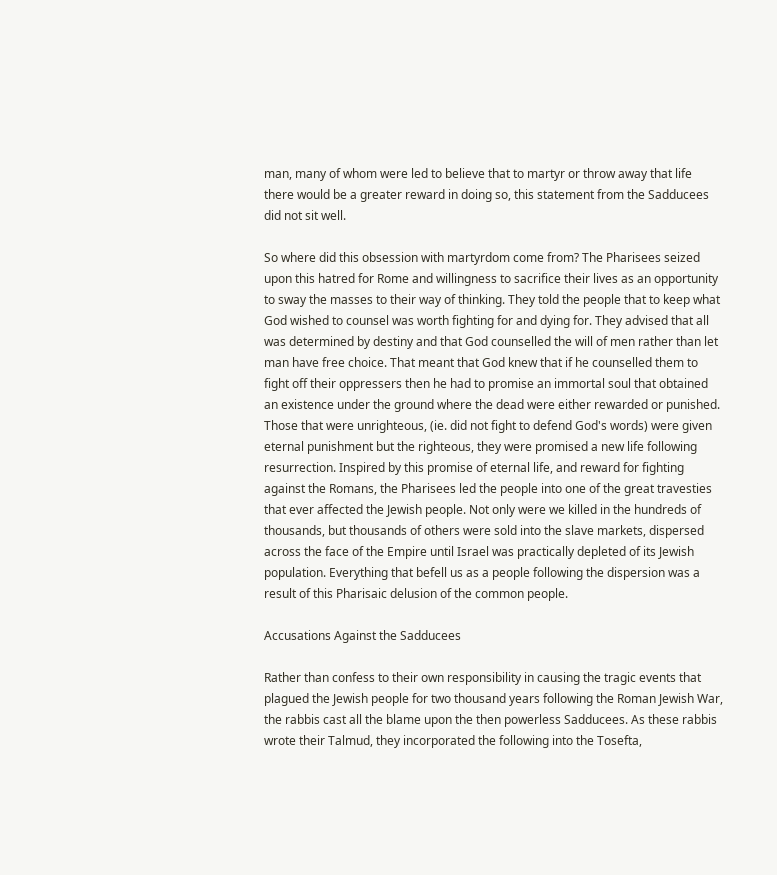man, many of whom were led to believe that to martyr or throw away that life there would be a greater reward in doing so, this statement from the Sadducees did not sit well.

So where did this obsession with martyrdom come from? The Pharisees seized upon this hatred for Rome and willingness to sacrifice their lives as an opportunity to sway the masses to their way of thinking. They told the people that to keep what God wished to counsel was worth fighting for and dying for. They advised that all was determined by destiny and that God counselled the will of men rather than let man have free choice. That meant that God knew that if he counselled them to fight off their oppressers then he had to promise an immortal soul that obtained an existence under the ground where the dead were either rewarded or punished. Those that were unrighteous, (ie. did not fight to defend God's words) were given eternal punishment but the righteous, they were promised a new life following resurrection. Inspired by this promise of eternal life, and reward for fighting against the Romans, the Pharisees led the people into one of the great travesties that ever affected the Jewish people. Not only were we killed in the hundreds of thousands, but thousands of others were sold into the slave markets, dispersed across the face of the Empire until Israel was practically depleted of its Jewish population. Everything that befell us as a people following the dispersion was a result of this Pharisaic delusion of the common people.

Accusations Against the Sadducees

Rather than confess to their own responsibility in causing the tragic events that plagued the Jewish people for two thousand years following the Roman Jewish War, the rabbis cast all the blame upon the then powerless Sadducees. As these rabbis wrote their Talmud, they incorporated the following into the Tosefta,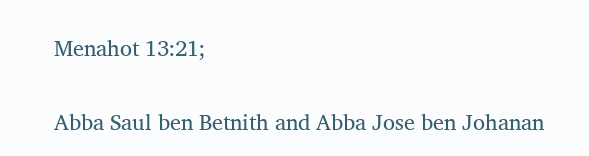Menahot 13:21;

Abba Saul ben Betnith and Abba Jose ben Johanan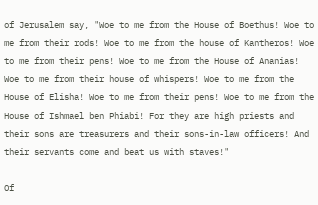of Jerusalem say, "Woe to me from the House of Boethus! Woe to me from their rods! Woe to me from the house of Kantheros! Woe to me from their pens! Woe to me from the House of Ananias! Woe to me from their house of whispers! Woe to me from the House of Elisha! Woe to me from their pens! Woe to me from the House of Ishmael ben Phiabi! For they are high priests and their sons are treasurers and their sons-in-law officers! And their servants come and beat us with staves!"

Of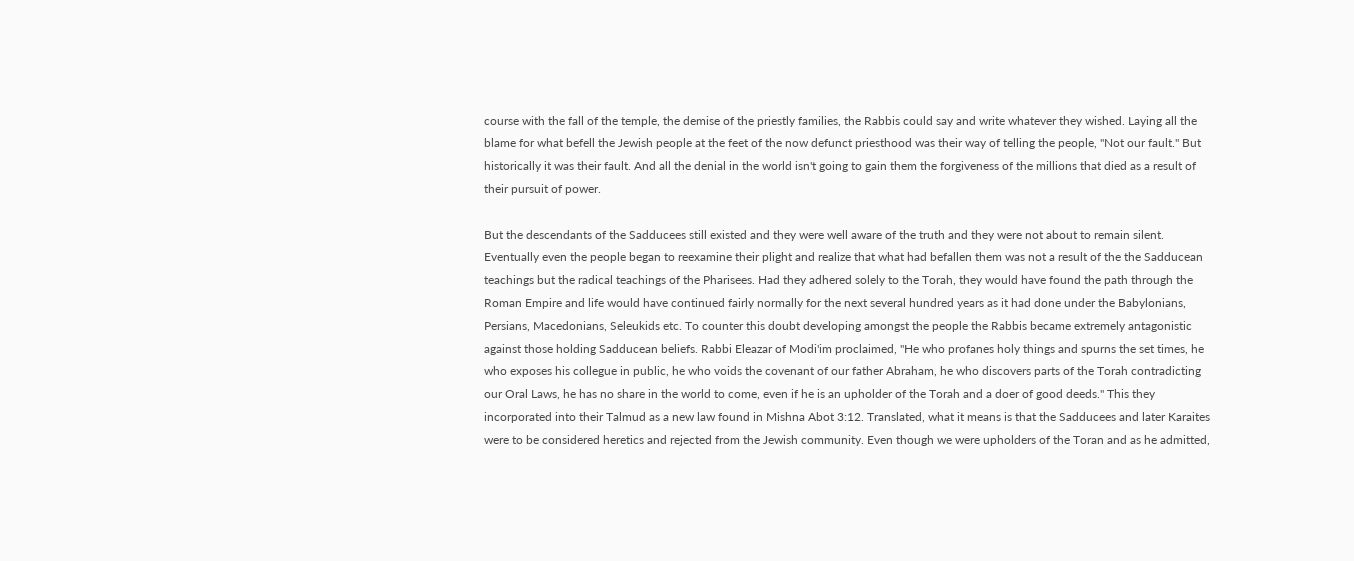course with the fall of the temple, the demise of the priestly families, the Rabbis could say and write whatever they wished. Laying all the blame for what befell the Jewish people at the feet of the now defunct priesthood was their way of telling the people, "Not our fault." But historically it was their fault. And all the denial in the world isn't going to gain them the forgiveness of the millions that died as a result of their pursuit of power.

But the descendants of the Sadducees still existed and they were well aware of the truth and they were not about to remain silent. Eventually even the people began to reexamine their plight and realize that what had befallen them was not a result of the the Sadducean teachings but the radical teachings of the Pharisees. Had they adhered solely to the Torah, they would have found the path through the Roman Empire and life would have continued fairly normally for the next several hundred years as it had done under the Babylonians, Persians, Macedonians, Seleukids etc. To counter this doubt developing amongst the people the Rabbis became extremely antagonistic against those holding Sadducean beliefs. Rabbi Eleazar of Modi'im proclaimed, "He who profanes holy things and spurns the set times, he who exposes his collegue in public, he who voids the covenant of our father Abraham, he who discovers parts of the Torah contradicting our Oral Laws, he has no share in the world to come, even if he is an upholder of the Torah and a doer of good deeds." This they incorporated into their Talmud as a new law found in Mishna Abot 3:12. Translated, what it means is that the Sadducees and later Karaites were to be considered heretics and rejected from the Jewish community. Even though we were upholders of the Toran and as he admitted,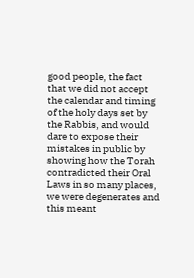good people, the fact that we did not accept the calendar and timing of the holy days set by the Rabbis, and would dare to expose their mistakes in public by showing how the Torah contradicted their Oral Laws in so many places, we were degenerates and this meant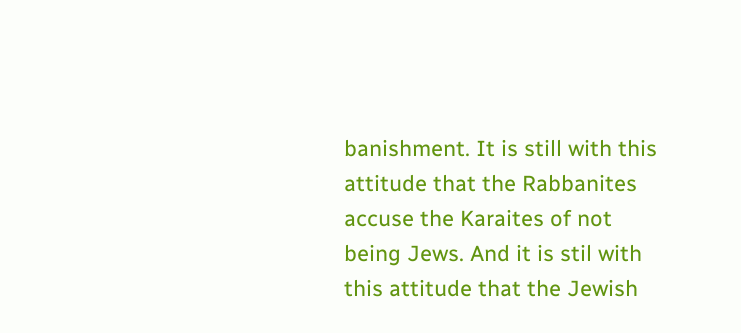banishment. It is still with this attitude that the Rabbanites accuse the Karaites of not being Jews. And it is stil with this attitude that the Jewish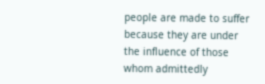people are made to suffer because they are under the influence of those whom admittedly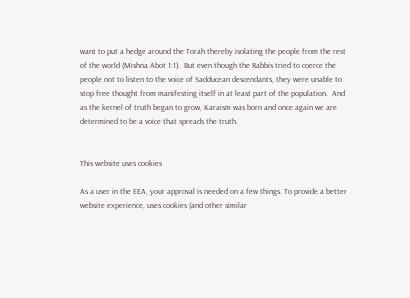want to put a hedge around the Torah thereby isolating the people from the rest of the world (Mishna Abot 1:1).  But even though the Rabbis tried to coerce the people not to listen to the voice of Sadducean descendants, they were unable to stop free thought from manifesting itself in at least part of the population.  And as the kernel of truth began to grow, Karaism was born and once again we are determined to be a voice that spreads the truth.


This website uses cookies

As a user in the EEA, your approval is needed on a few things. To provide a better website experience, uses cookies (and other similar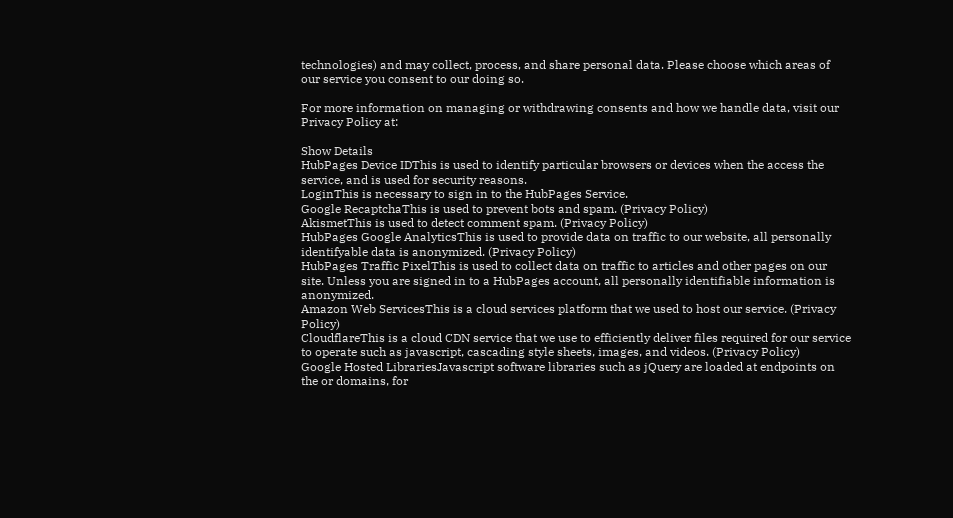technologies) and may collect, process, and share personal data. Please choose which areas of our service you consent to our doing so.

For more information on managing or withdrawing consents and how we handle data, visit our Privacy Policy at:

Show Details
HubPages Device IDThis is used to identify particular browsers or devices when the access the service, and is used for security reasons.
LoginThis is necessary to sign in to the HubPages Service.
Google RecaptchaThis is used to prevent bots and spam. (Privacy Policy)
AkismetThis is used to detect comment spam. (Privacy Policy)
HubPages Google AnalyticsThis is used to provide data on traffic to our website, all personally identifyable data is anonymized. (Privacy Policy)
HubPages Traffic PixelThis is used to collect data on traffic to articles and other pages on our site. Unless you are signed in to a HubPages account, all personally identifiable information is anonymized.
Amazon Web ServicesThis is a cloud services platform that we used to host our service. (Privacy Policy)
CloudflareThis is a cloud CDN service that we use to efficiently deliver files required for our service to operate such as javascript, cascading style sheets, images, and videos. (Privacy Policy)
Google Hosted LibrariesJavascript software libraries such as jQuery are loaded at endpoints on the or domains, for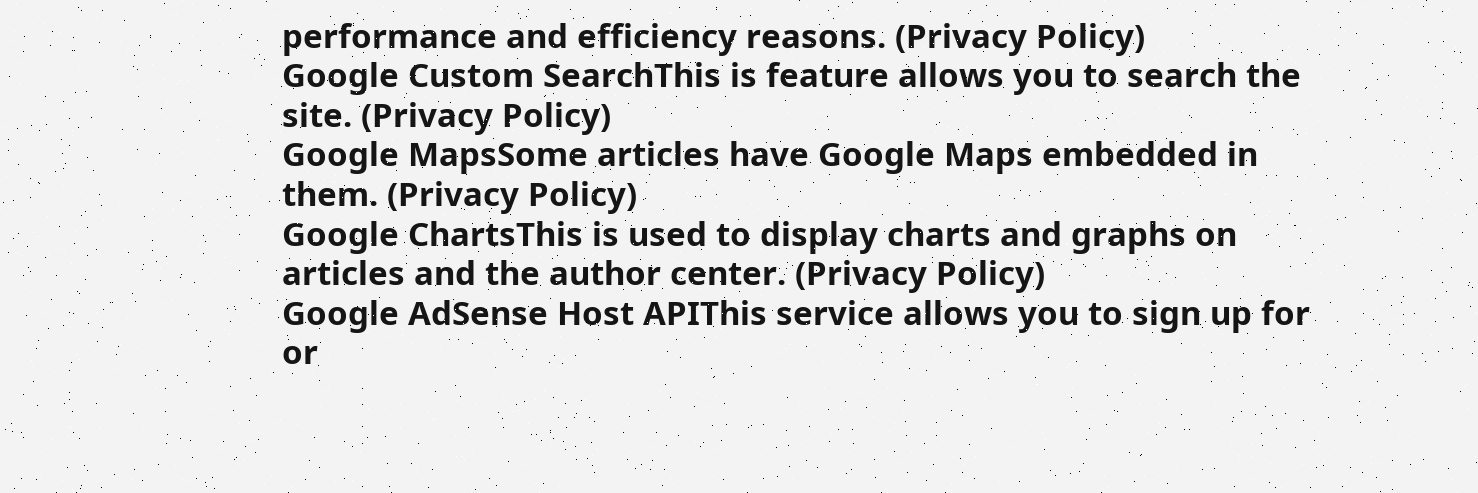performance and efficiency reasons. (Privacy Policy)
Google Custom SearchThis is feature allows you to search the site. (Privacy Policy)
Google MapsSome articles have Google Maps embedded in them. (Privacy Policy)
Google ChartsThis is used to display charts and graphs on articles and the author center. (Privacy Policy)
Google AdSense Host APIThis service allows you to sign up for or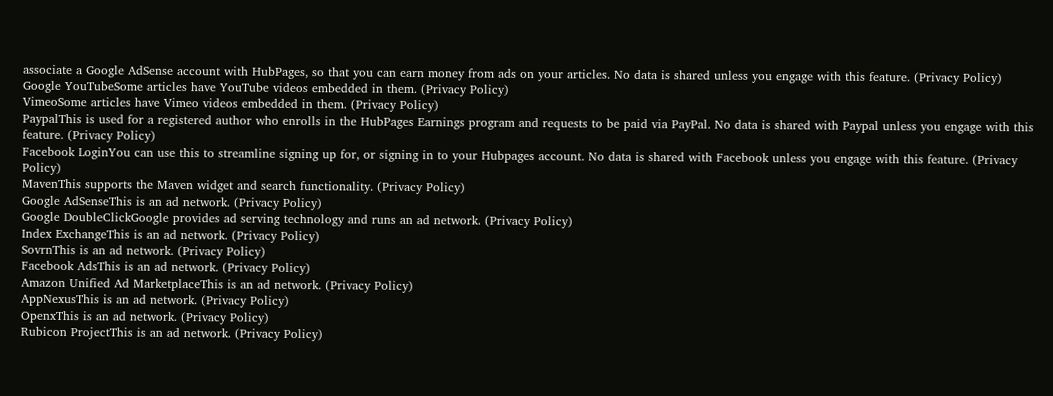associate a Google AdSense account with HubPages, so that you can earn money from ads on your articles. No data is shared unless you engage with this feature. (Privacy Policy)
Google YouTubeSome articles have YouTube videos embedded in them. (Privacy Policy)
VimeoSome articles have Vimeo videos embedded in them. (Privacy Policy)
PaypalThis is used for a registered author who enrolls in the HubPages Earnings program and requests to be paid via PayPal. No data is shared with Paypal unless you engage with this feature. (Privacy Policy)
Facebook LoginYou can use this to streamline signing up for, or signing in to your Hubpages account. No data is shared with Facebook unless you engage with this feature. (Privacy Policy)
MavenThis supports the Maven widget and search functionality. (Privacy Policy)
Google AdSenseThis is an ad network. (Privacy Policy)
Google DoubleClickGoogle provides ad serving technology and runs an ad network. (Privacy Policy)
Index ExchangeThis is an ad network. (Privacy Policy)
SovrnThis is an ad network. (Privacy Policy)
Facebook AdsThis is an ad network. (Privacy Policy)
Amazon Unified Ad MarketplaceThis is an ad network. (Privacy Policy)
AppNexusThis is an ad network. (Privacy Policy)
OpenxThis is an ad network. (Privacy Policy)
Rubicon ProjectThis is an ad network. (Privacy Policy)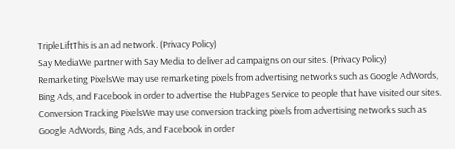TripleLiftThis is an ad network. (Privacy Policy)
Say MediaWe partner with Say Media to deliver ad campaigns on our sites. (Privacy Policy)
Remarketing PixelsWe may use remarketing pixels from advertising networks such as Google AdWords, Bing Ads, and Facebook in order to advertise the HubPages Service to people that have visited our sites.
Conversion Tracking PixelsWe may use conversion tracking pixels from advertising networks such as Google AdWords, Bing Ads, and Facebook in order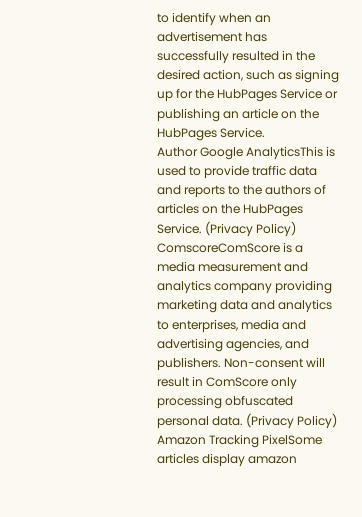to identify when an advertisement has successfully resulted in the desired action, such as signing up for the HubPages Service or publishing an article on the HubPages Service.
Author Google AnalyticsThis is used to provide traffic data and reports to the authors of articles on the HubPages Service. (Privacy Policy)
ComscoreComScore is a media measurement and analytics company providing marketing data and analytics to enterprises, media and advertising agencies, and publishers. Non-consent will result in ComScore only processing obfuscated personal data. (Privacy Policy)
Amazon Tracking PixelSome articles display amazon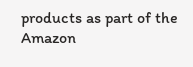products as part of the Amazon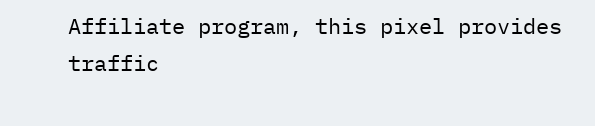Affiliate program, this pixel provides traffic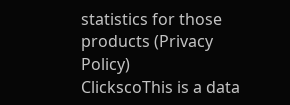statistics for those products (Privacy Policy)
ClickscoThis is a data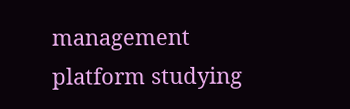management platform studying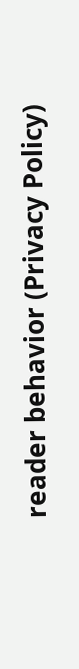reader behavior (Privacy Policy)